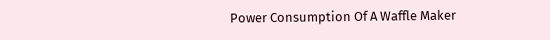Power Consumption Of A Waffle Maker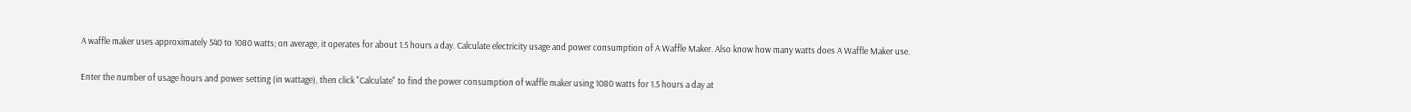A waffle maker uses approximately 540 to 1080 watts; on average, it operates for about 1.5 hours a day. Calculate electricity usage and power consumption of A Waffle Maker. Also know how many watts does A Waffle Maker use.

Enter the number of usage hours and power setting (in wattage), then click "Calculate" to find the power consumption of waffle maker using 1080 watts for 1.5 hours a day at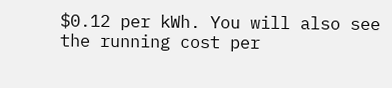$0.12 per kWh. You will also see the running cost per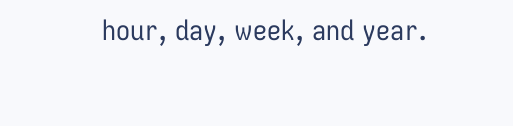hour, day, week, and year.